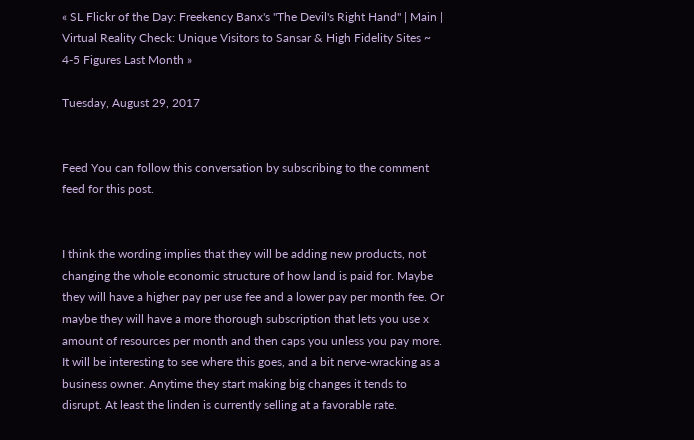« SL Flickr of the Day: Freekency Banx's "The Devil's Right Hand" | Main | Virtual Reality Check: Unique Visitors to Sansar & High Fidelity Sites ~ 4-5 Figures Last Month »

Tuesday, August 29, 2017


Feed You can follow this conversation by subscribing to the comment feed for this post.


I think the wording implies that they will be adding new products, not changing the whole economic structure of how land is paid for. Maybe they will have a higher pay per use fee and a lower pay per month fee. Or maybe they will have a more thorough subscription that lets you use x amount of resources per month and then caps you unless you pay more. It will be interesting to see where this goes, and a bit nerve-wracking as a business owner. Anytime they start making big changes it tends to disrupt. At least the linden is currently selling at a favorable rate.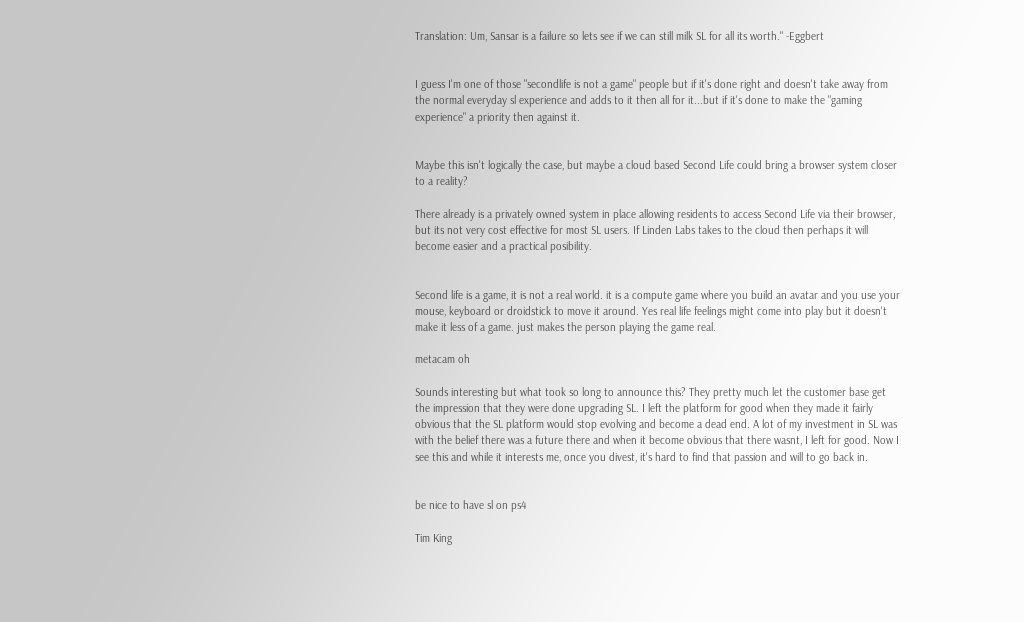Translation: Um, Sansar is a failure so lets see if we can still milk SL for all its worth." -Eggbert


I guess I'm one of those "secondlife is not a game" people but if it's done right and doesn't take away from the normal everyday sl experience and adds to it then all for it...but if it's done to make the "gaming experience" a priority then against it.


Maybe this isn't logically the case, but maybe a cloud based Second Life could bring a browser system closer to a reality?

There already is a privately owned system in place allowing residents to access Second Life via their browser, but its not very cost effective for most SL users. If Linden Labs takes to the cloud then perhaps it will become easier and a practical posibility.


Second life is a game, it is not a real world. it is a compute game where you build an avatar and you use your mouse, keyboard or droidstick to move it around. Yes real life feelings might come into play but it doesn't make it less of a game. just makes the person playing the game real.

metacam oh

Sounds interesting but what took so long to announce this? They pretty much let the customer base get the impression that they were done upgrading SL. I left the platform for good when they made it fairly obvious that the SL platform would stop evolving and become a dead end. A lot of my investment in SL was with the belief there was a future there and when it become obvious that there wasnt, I left for good. Now I see this and while it interests me, once you divest, it's hard to find that passion and will to go back in.


be nice to have sl on ps4

Tim King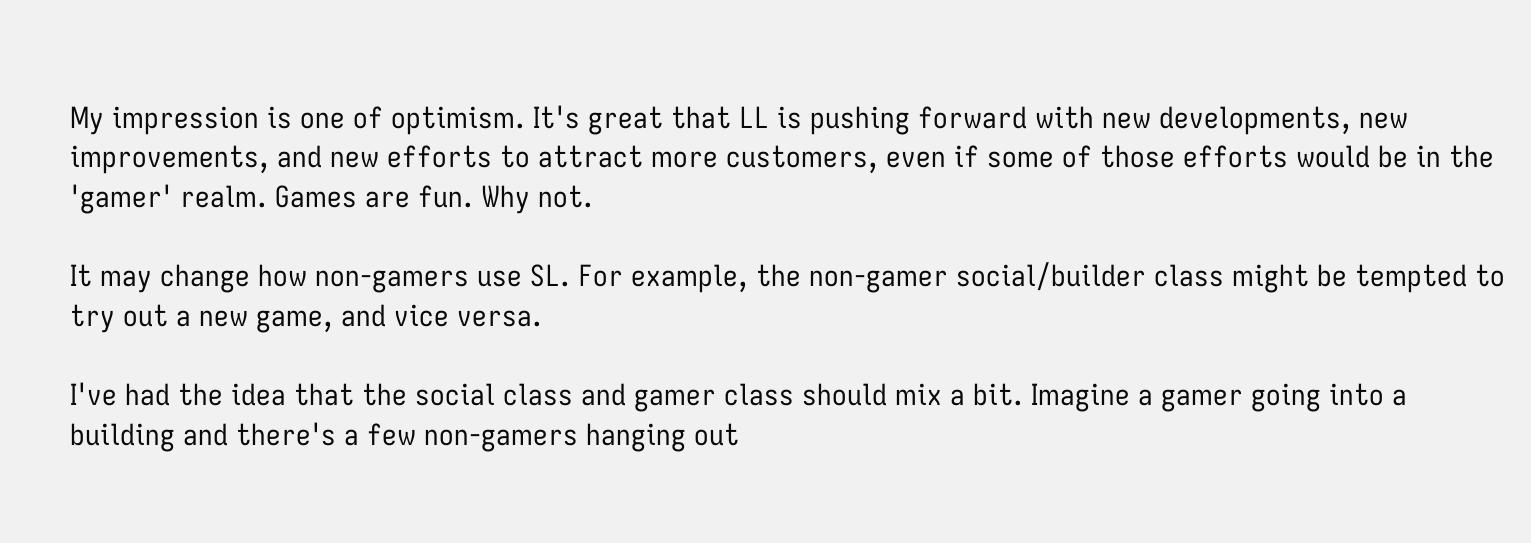My impression is one of optimism. It's great that LL is pushing forward with new developments, new improvements, and new efforts to attract more customers, even if some of those efforts would be in the 'gamer' realm. Games are fun. Why not.

It may change how non-gamers use SL. For example, the non-gamer social/builder class might be tempted to try out a new game, and vice versa.

I've had the idea that the social class and gamer class should mix a bit. Imagine a gamer going into a building and there's a few non-gamers hanging out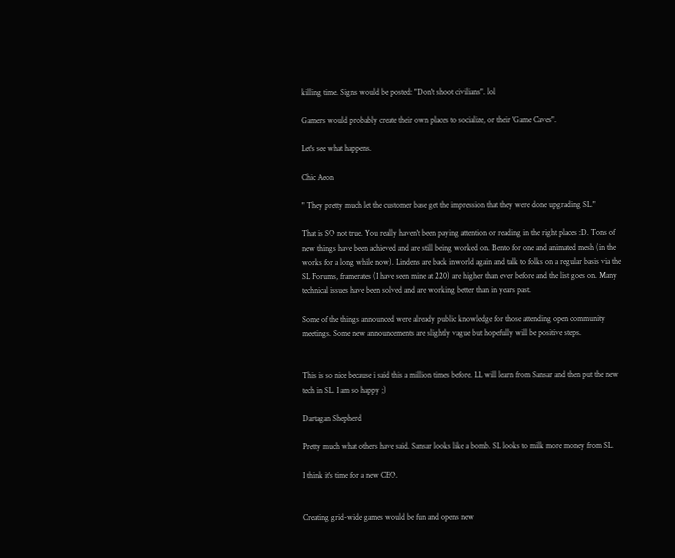killing time. Signs would be posted: "Don't shoot civilians". lol

Gamers would probably create their own places to socialize, or their 'Game Caves".

Let's see what happens.

Chic Aeon

" They pretty much let the customer base get the impression that they were done upgrading SL."

That is SO not true. You really haven't been paying attention or reading in the right places :D. Tons of new things have been achieved and are still being worked on. Bento for one and animated mesh (in the works for a long while now). Lindens are back inworld again and talk to folks on a regular basis via the SL Forums, framerates (I have seen mine at 220) are higher than ever before and the list goes on. Many technical issues have been solved and are working better than in years past.

Some of the things announced were already public knowledge for those attending open community meetings. Some new announcements are slightly vague but hopefully will be positive steps.


This is so nice because i said this a million times before. LL will learn from Sansar and then put the new tech in SL. I am so happy ;)

Dartagan Shepherd

Pretty much what others have said. Sansar looks like a bomb. SL looks to milk more money from SL.

I think it's time for a new CEO.


Creating grid-wide games would be fun and opens new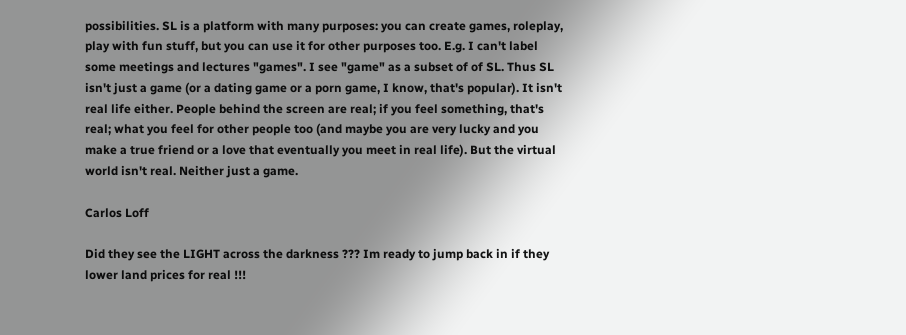possibilities. SL is a platform with many purposes: you can create games, roleplay, play with fun stuff, but you can use it for other purposes too. E.g. I can't label some meetings and lectures "games". I see "game" as a subset of of SL. Thus SL isn't just a game (or a dating game or a porn game, I know, that's popular). It isn't real life either. People behind the screen are real; if you feel something, that's real; what you feel for other people too (and maybe you are very lucky and you make a true friend or a love that eventually you meet in real life). But the virtual world isn't real. Neither just a game.

Carlos Loff

Did they see the LIGHT across the darkness ??? Im ready to jump back in if they lower land prices for real !!!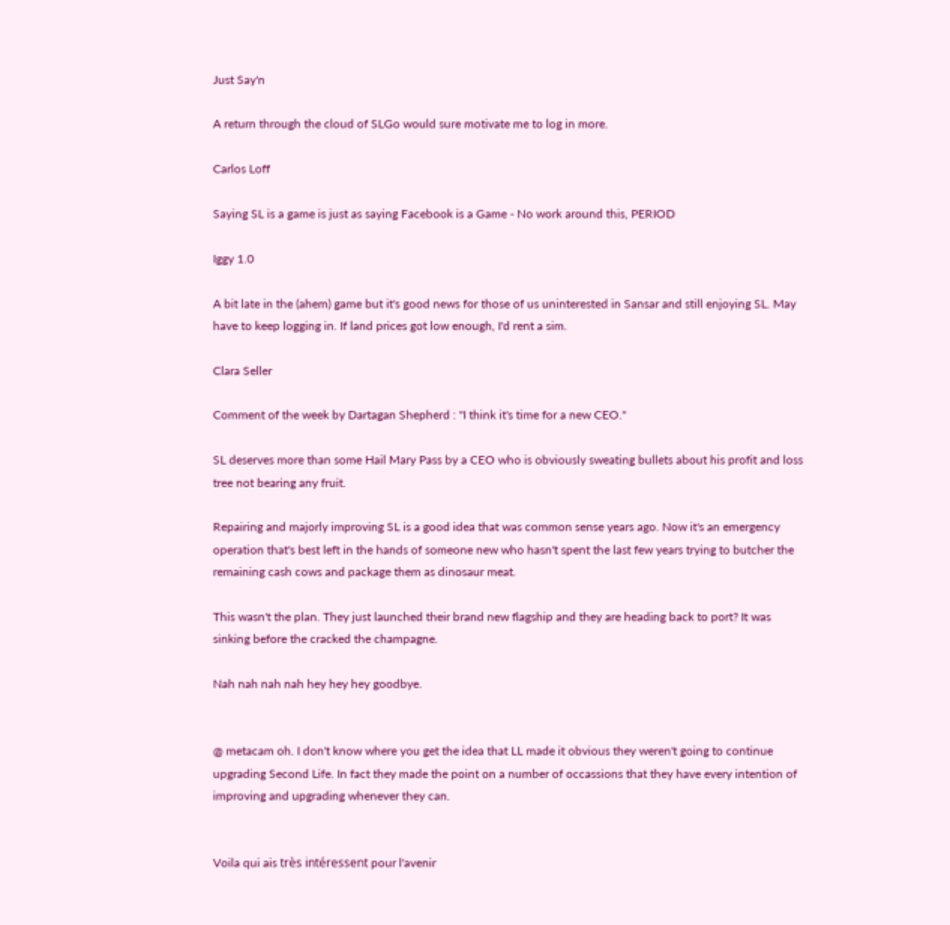Just Say'n

A return through the cloud of SLGo would sure motivate me to log in more.

Carlos Loff

Saying SL is a game is just as saying Facebook is a Game - No work around this, PERIOD

Iggy 1.0

A bit late in the (ahem) game but it's good news for those of us uninterested in Sansar and still enjoying SL. May have to keep logging in. If land prices got low enough, I'd rent a sim.

Clara Seller

Comment of the week by Dartagan Shepherd : "I think it's time for a new CEO."

SL deserves more than some Hail Mary Pass by a CEO who is obviously sweating bullets about his profit and loss tree not bearing any fruit.

Repairing and majorly improving SL is a good idea that was common sense years ago. Now it's an emergency operation that's best left in the hands of someone new who hasn't spent the last few years trying to butcher the remaining cash cows and package them as dinosaur meat.

This wasn't the plan. They just launched their brand new flagship and they are heading back to port? It was sinking before the cracked the champagne.

Nah nah nah nah hey hey hey goodbye.


@ metacam oh. I don't know where you get the idea that LL made it obvious they weren't going to continue upgrading Second Life. In fact they made the point on a number of occassions that they have every intention of improving and upgrading whenever they can.


Voila qui ais très intéressent pour l'avenir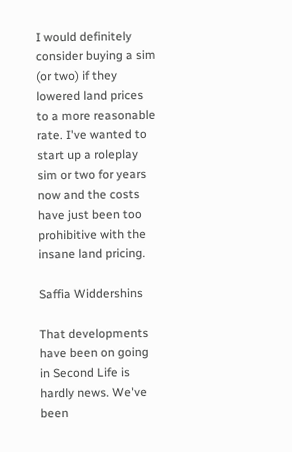I would definitely consider buying a sim (or two) if they lowered land prices to a more reasonable rate. I've wanted to start up a roleplay sim or two for years now and the costs have just been too prohibitive with the insane land pricing.

Saffia Widdershins

That developments have been on going in Second Life is hardly news. We've been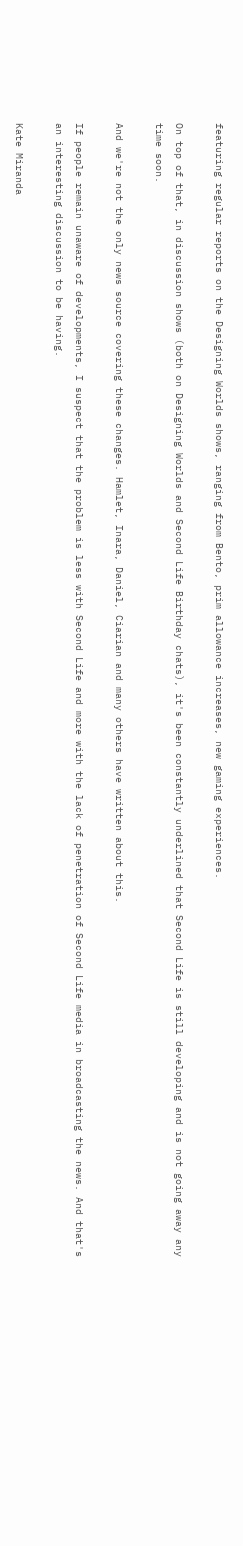featuring regular reports on the Designing Worlds shows, ranging from Bento, prim allowance increases, new gaming experiences.

On top of that, in discussion shows (both on Designing Worlds and Second Life Birthday chats), it's been constantly underlined that Second Life is still developing and is not going away any time soon.

And we're not the only news source covering these changes. Hamlet, Inara, Daniel, Ciarian and many others have written about this.

If people remain unaware of developments, I suspect that the problem is less with Second Life and more with the lack of penetration of Second Life media in broadcasting the news. And that's an interesting discussion to be having.

Kate Miranda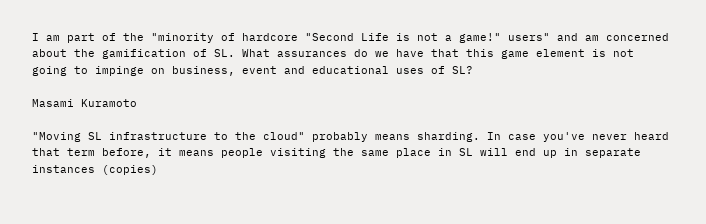I am part of the "minority of hardcore "Second Life is not a game!" users" and am concerned about the gamification of SL. What assurances do we have that this game element is not going to impinge on business, event and educational uses of SL?

Masami Kuramoto

"Moving SL infrastructure to the cloud" probably means sharding. In case you've never heard that term before, it means people visiting the same place in SL will end up in separate instances (copies)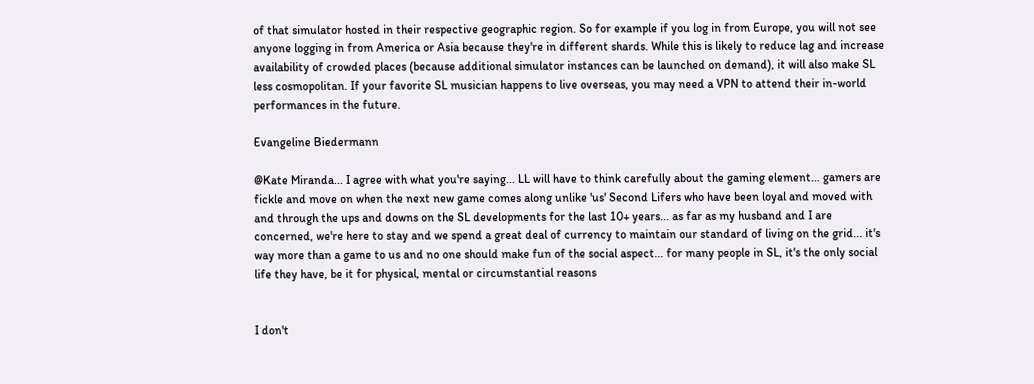of that simulator hosted in their respective geographic region. So for example if you log in from Europe, you will not see anyone logging in from America or Asia because they're in different shards. While this is likely to reduce lag and increase availability of crowded places (because additional simulator instances can be launched on demand), it will also make SL less cosmopolitan. If your favorite SL musician happens to live overseas, you may need a VPN to attend their in-world performances in the future.

Evangeline Biedermann

@Kate Miranda... I agree with what you're saying... LL will have to think carefully about the gaming element... gamers are fickle and move on when the next new game comes along unlike 'us' Second Lifers who have been loyal and moved with and through the ups and downs on the SL developments for the last 10+ years... as far as my husband and I are concerned, we're here to stay and we spend a great deal of currency to maintain our standard of living on the grid... it's way more than a game to us and no one should make fun of the social aspect... for many people in SL, it's the only social life they have, be it for physical, mental or circumstantial reasons


I don't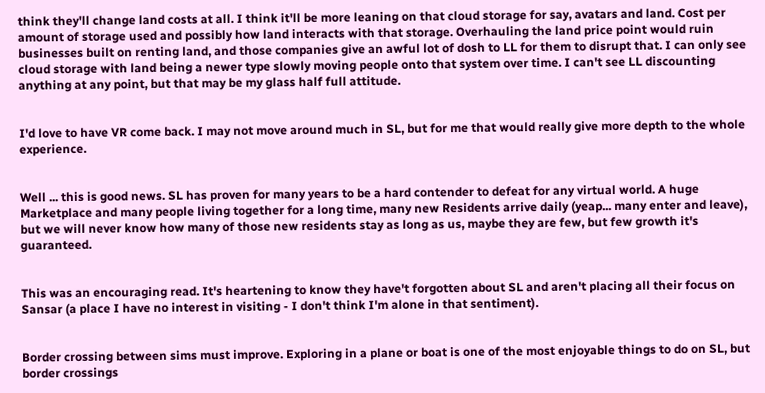think they'll change land costs at all. I think it'll be more leaning on that cloud storage for say, avatars and land. Cost per amount of storage used and possibly how land interacts with that storage. Overhauling the land price point would ruin businesses built on renting land, and those companies give an awful lot of dosh to LL for them to disrupt that. I can only see cloud storage with land being a newer type slowly moving people onto that system over time. I can't see LL discounting anything at any point, but that may be my glass half full attitude.


I'd love to have VR come back. I may not move around much in SL, but for me that would really give more depth to the whole experience.


Well ... this is good news. SL has proven for many years to be a hard contender to defeat for any virtual world. A huge Marketplace and many people living together for a long time, many new Residents arrive daily (yeap... many enter and leave), but we will never know how many of those new residents stay as long as us, maybe they are few, but few growth it's guaranteed.


This was an encouraging read. It's heartening to know they have't forgotten about SL and aren't placing all their focus on Sansar (a place I have no interest in visiting - I don't think I'm alone in that sentiment).


Border crossing between sims must improve. Exploring in a plane or boat is one of the most enjoyable things to do on SL, but border crossings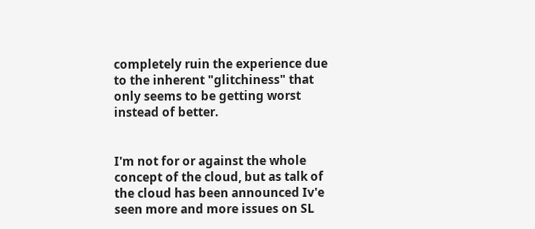completely ruin the experience due to the inherent "glitchiness" that only seems to be getting worst instead of better.


I'm not for or against the whole concept of the cloud, but as talk of the cloud has been announced Iv'e seen more and more issues on SL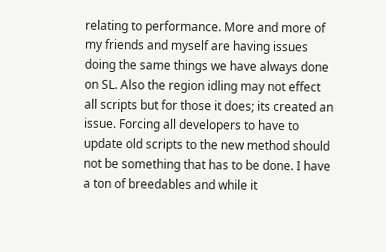relating to performance. More and more of my friends and myself are having issues doing the same things we have always done on SL. Also the region idling may not effect all scripts but for those it does; its created an issue. Forcing all developers to have to update old scripts to the new method should not be something that has to be done. I have a ton of breedables and while it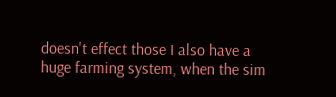doesn't effect those I also have a huge farming system, when the sim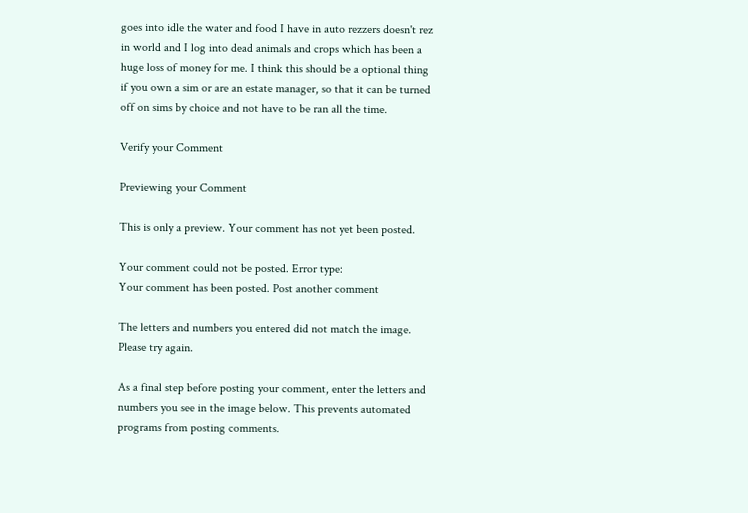goes into idle the water and food I have in auto rezzers doesn't rez in world and I log into dead animals and crops which has been a huge loss of money for me. I think this should be a optional thing if you own a sim or are an estate manager, so that it can be turned off on sims by choice and not have to be ran all the time.

Verify your Comment

Previewing your Comment

This is only a preview. Your comment has not yet been posted.

Your comment could not be posted. Error type:
Your comment has been posted. Post another comment

The letters and numbers you entered did not match the image. Please try again.

As a final step before posting your comment, enter the letters and numbers you see in the image below. This prevents automated programs from posting comments.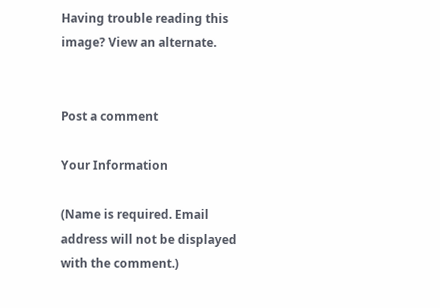Having trouble reading this image? View an alternate.


Post a comment

Your Information

(Name is required. Email address will not be displayed with the comment.)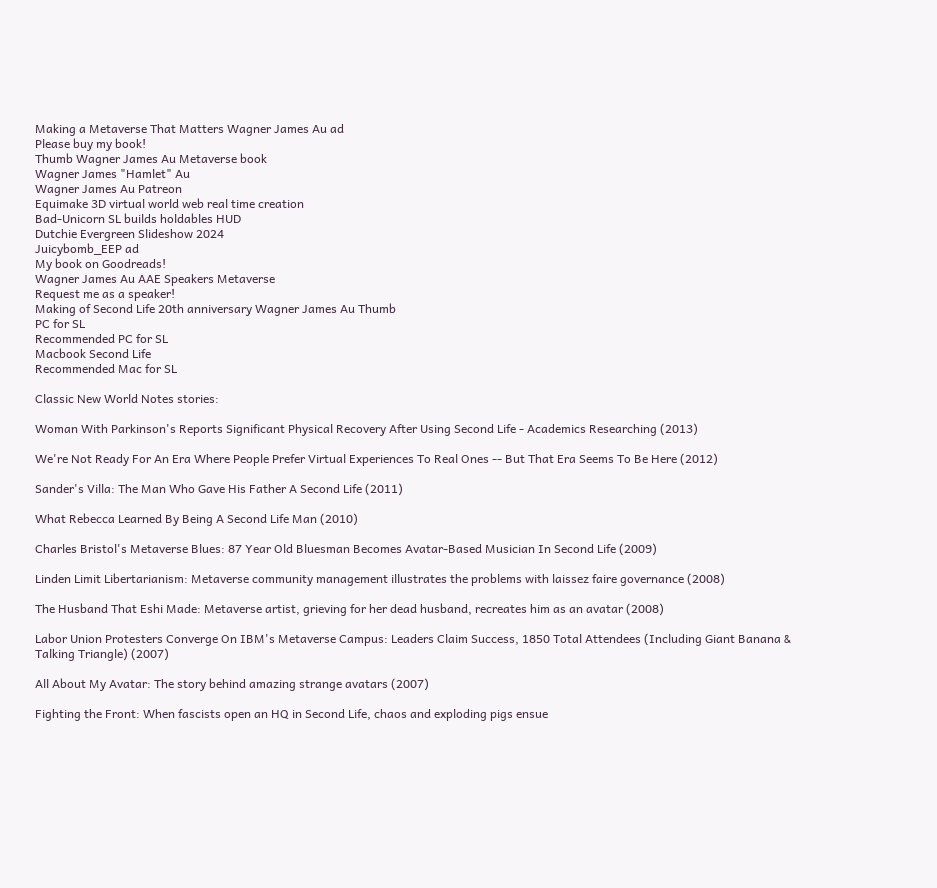Making a Metaverse That Matters Wagner James Au ad
Please buy my book!
Thumb Wagner James Au Metaverse book
Wagner James "Hamlet" Au
Wagner James Au Patreon
Equimake 3D virtual world web real time creation
Bad-Unicorn SL builds holdables HUD
Dutchie Evergreen Slideshow 2024
Juicybomb_EEP ad
My book on Goodreads!
Wagner James Au AAE Speakers Metaverse
Request me as a speaker!
Making of Second Life 20th anniversary Wagner James Au Thumb
PC for SL
Recommended PC for SL
Macbook Second Life
Recommended Mac for SL

Classic New World Notes stories:

Woman With Parkinson's Reports Significant Physical Recovery After Using Second Life - Academics Researching (2013)

We're Not Ready For An Era Where People Prefer Virtual Experiences To Real Ones -- But That Era Seems To Be Here (2012)

Sander's Villa: The Man Who Gave His Father A Second Life (2011)

What Rebecca Learned By Being A Second Life Man (2010)

Charles Bristol's Metaverse Blues: 87 Year Old Bluesman Becomes Avatar-Based Musician In Second Life (2009)

Linden Limit Libertarianism: Metaverse community management illustrates the problems with laissez faire governance (2008)

The Husband That Eshi Made: Metaverse artist, grieving for her dead husband, recreates him as an avatar (2008)

Labor Union Protesters Converge On IBM's Metaverse Campus: Leaders Claim Success, 1850 Total Attendees (Including Giant Banana & Talking Triangle) (2007)

All About My Avatar: The story behind amazing strange avatars (2007)

Fighting the Front: When fascists open an HQ in Second Life, chaos and exploding pigs ensue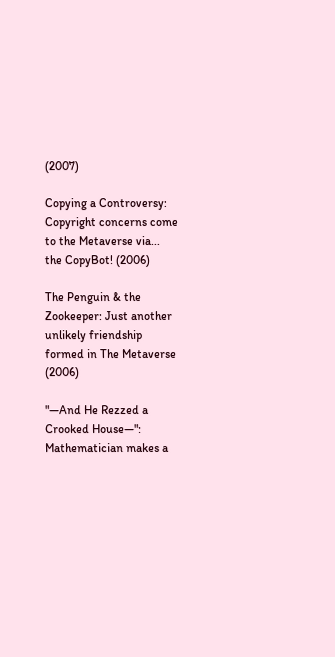(2007)

Copying a Controversy: Copyright concerns come to the Metaverse via... the CopyBot! (2006)

The Penguin & the Zookeeper: Just another unlikely friendship formed in The Metaverse (2006)

"—And He Rezzed a Crooked House—": Mathematician makes a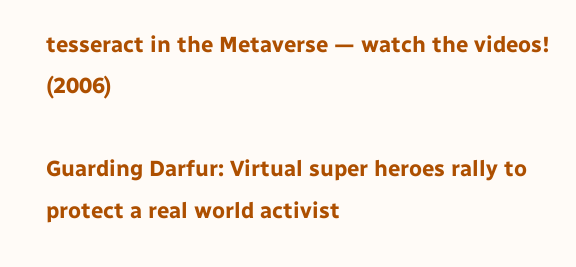tesseract in the Metaverse — watch the videos! (2006)

Guarding Darfur: Virtual super heroes rally to protect a real world activist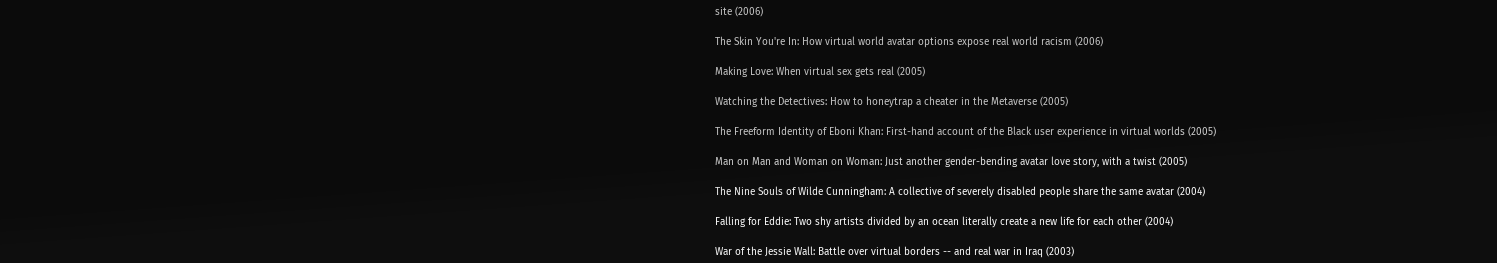site (2006)

The Skin You're In: How virtual world avatar options expose real world racism (2006)

Making Love: When virtual sex gets real (2005)

Watching the Detectives: How to honeytrap a cheater in the Metaverse (2005)

The Freeform Identity of Eboni Khan: First-hand account of the Black user experience in virtual worlds (2005)

Man on Man and Woman on Woman: Just another gender-bending avatar love story, with a twist (2005)

The Nine Souls of Wilde Cunningham: A collective of severely disabled people share the same avatar (2004)

Falling for Eddie: Two shy artists divided by an ocean literally create a new life for each other (2004)

War of the Jessie Wall: Battle over virtual borders -- and real war in Iraq (2003)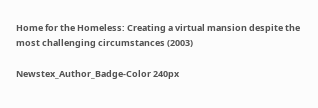Home for the Homeless: Creating a virtual mansion despite the most challenging circumstances (2003)

Newstex_Author_Badge-Color 240px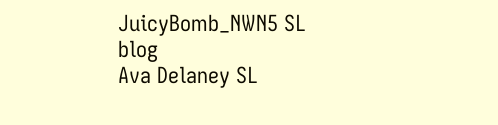JuicyBomb_NWN5 SL blog
Ava Delaney SL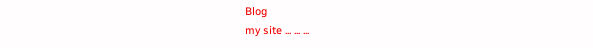Blog
my site ... ... ...